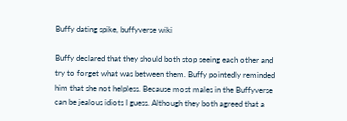Buffy dating spike, buffyverse wiki

Buffy declared that they should both stop seeing each other and try to forget what was between them. Buffy pointedly reminded him that she not helpless. Because most males in the Buffyverse can be jealous idiots I guess. Although they both agreed that a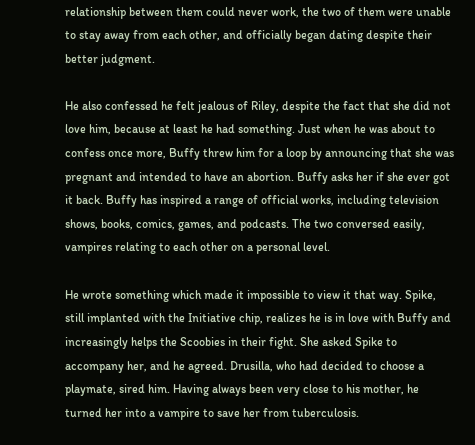relationship between them could never work, the two of them were unable to stay away from each other, and officially began dating despite their better judgment.

He also confessed he felt jealous of Riley, despite the fact that she did not love him, because at least he had something. Just when he was about to confess once more, Buffy threw him for a loop by announcing that she was pregnant and intended to have an abortion. Buffy asks her if she ever got it back. Buffy has inspired a range of official works, including television shows, books, comics, games, and podcasts. The two conversed easily, vampires relating to each other on a personal level.

He wrote something which made it impossible to view it that way. Spike, still implanted with the Initiative chip, realizes he is in love with Buffy and increasingly helps the Scoobies in their fight. She asked Spike to accompany her, and he agreed. Drusilla, who had decided to choose a playmate, sired him. Having always been very close to his mother, he turned her into a vampire to save her from tuberculosis.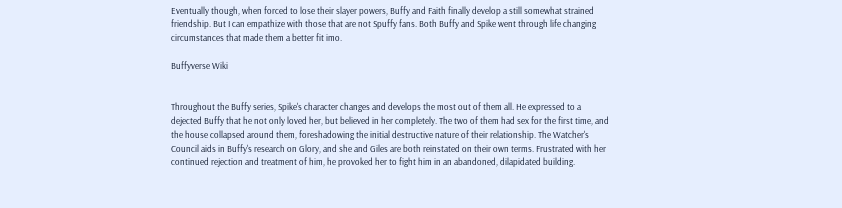Eventually though, when forced to lose their slayer powers, Buffy and Faith finally develop a still somewhat strained friendship. But I can empathize with those that are not Spuffy fans. Both Buffy and Spike went through life changing circumstances that made them a better fit imo.

Buffyverse Wiki


Throughout the Buffy series, Spike's character changes and develops the most out of them all. He expressed to a dejected Buffy that he not only loved her, but believed in her completely. The two of them had sex for the first time, and the house collapsed around them, foreshadowing the initial destructive nature of their relationship. The Watcher's Council aids in Buffy's research on Glory, and she and Giles are both reinstated on their own terms. Frustrated with her continued rejection and treatment of him, he provoked her to fight him in an abandoned, dilapidated building.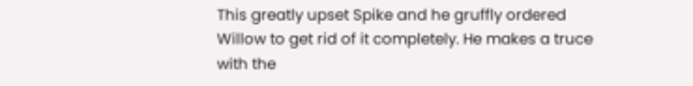This greatly upset Spike and he gruffly ordered Willow to get rid of it completely. He makes a truce with the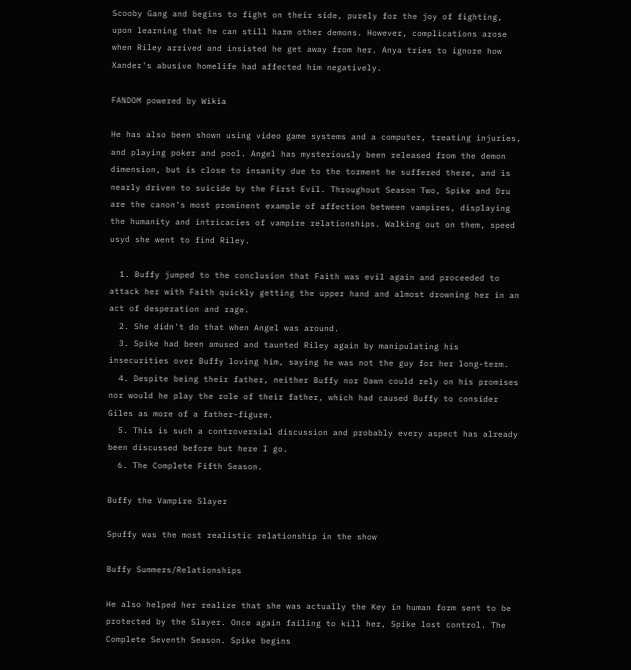Scooby Gang and begins to fight on their side, purely for the joy of fighting, upon learning that he can still harm other demons. However, complications arose when Riley arrived and insisted he get away from her. Anya tries to ignore how Xander's abusive homelife had affected him negatively.

FANDOM powered by Wikia

He has also been shown using video game systems and a computer, treating injuries, and playing poker and pool. Angel has mysteriously been released from the demon dimension, but is close to insanity due to the torment he suffered there, and is nearly driven to suicide by the First Evil. Throughout Season Two, Spike and Dru are the canon's most prominent example of affection between vampires, displaying the humanity and intricacies of vampire relationships. Walking out on them, speed usyd she went to find Riley.

  1. Buffy jumped to the conclusion that Faith was evil again and proceeded to attack her with Faith quickly getting the upper hand and almost drowning her in an act of desperation and rage.
  2. She didn't do that when Angel was around.
  3. Spike had been amused and taunted Riley again by manipulating his insecurities over Buffy loving him, saying he was not the guy for her long-term.
  4. Despite being their father, neither Buffy nor Dawn could rely on his promises nor would he play the role of their father, which had caused Buffy to consider Giles as more of a father-figure.
  5. This is such a controversial discussion and probably every aspect has already been discussed before but here I go.
  6. The Complete Fifth Season.

Buffy the Vampire Slayer

Spuffy was the most realistic relationship in the show

Buffy Summers/Relationships

He also helped her realize that she was actually the Key in human form sent to be protected by the Slayer. Once again failing to kill her, Spike lost control. The Complete Seventh Season. Spike begins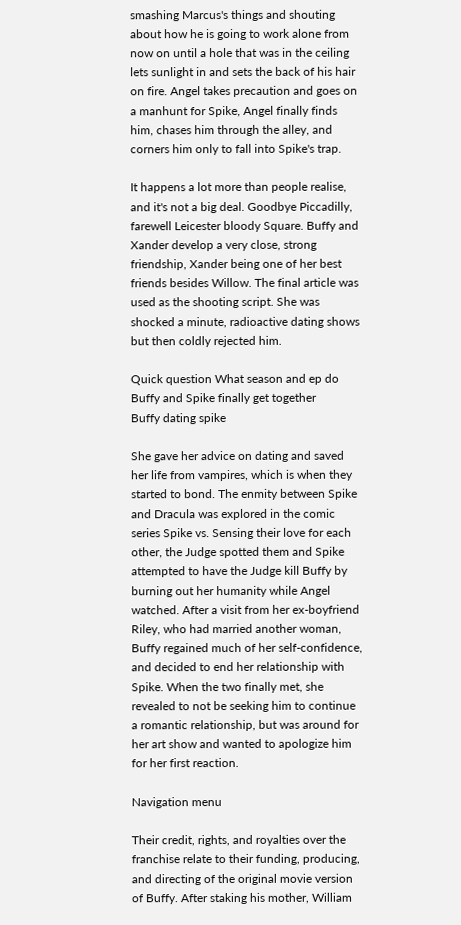smashing Marcus's things and shouting about how he is going to work alone from now on until a hole that was in the ceiling lets sunlight in and sets the back of his hair on fire. Angel takes precaution and goes on a manhunt for Spike, Angel finally finds him, chases him through the alley, and corners him only to fall into Spike's trap.

It happens a lot more than people realise, and it's not a big deal. Goodbye Piccadilly, farewell Leicester bloody Square. Buffy and Xander develop a very close, strong friendship, Xander being one of her best friends besides Willow. The final article was used as the shooting script. She was shocked a minute, radioactive dating shows but then coldly rejected him.

Quick question What season and ep do Buffy and Spike finally get together
Buffy dating spike

She gave her advice on dating and saved her life from vampires, which is when they started to bond. The enmity between Spike and Dracula was explored in the comic series Spike vs. Sensing their love for each other, the Judge spotted them and Spike attempted to have the Judge kill Buffy by burning out her humanity while Angel watched. After a visit from her ex-boyfriend Riley, who had married another woman, Buffy regained much of her self-confidence, and decided to end her relationship with Spike. When the two finally met, she revealed to not be seeking him to continue a romantic relationship, but was around for her art show and wanted to apologize him for her first reaction.

Navigation menu

Their credit, rights, and royalties over the franchise relate to their funding, producing, and directing of the original movie version of Buffy. After staking his mother, William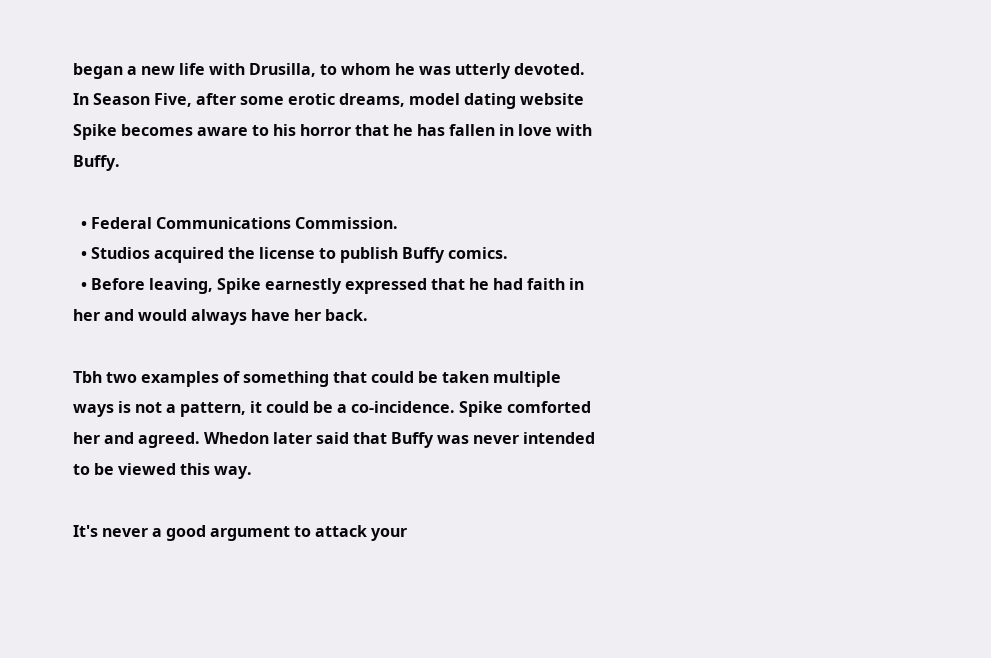began a new life with Drusilla, to whom he was utterly devoted. In Season Five, after some erotic dreams, model dating website Spike becomes aware to his horror that he has fallen in love with Buffy.

  • Federal Communications Commission.
  • Studios acquired the license to publish Buffy comics.
  • Before leaving, Spike earnestly expressed that he had faith in her and would always have her back.

Tbh two examples of something that could be taken multiple ways is not a pattern, it could be a co-incidence. Spike comforted her and agreed. Whedon later said that Buffy was never intended to be viewed this way.

It's never a good argument to attack your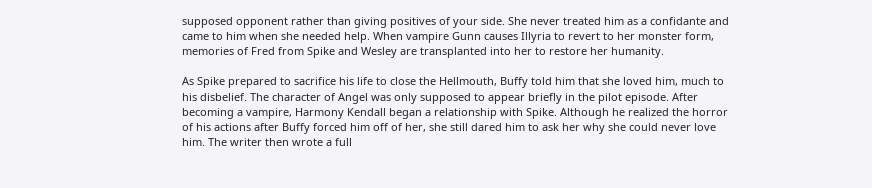supposed opponent rather than giving positives of your side. She never treated him as a confidante and came to him when she needed help. When vampire Gunn causes Illyria to revert to her monster form, memories of Fred from Spike and Wesley are transplanted into her to restore her humanity.

As Spike prepared to sacrifice his life to close the Hellmouth, Buffy told him that she loved him, much to his disbelief. The character of Angel was only supposed to appear briefly in the pilot episode. After becoming a vampire, Harmony Kendall began a relationship with Spike. Although he realized the horror of his actions after Buffy forced him off of her, she still dared him to ask her why she could never love him. The writer then wrote a full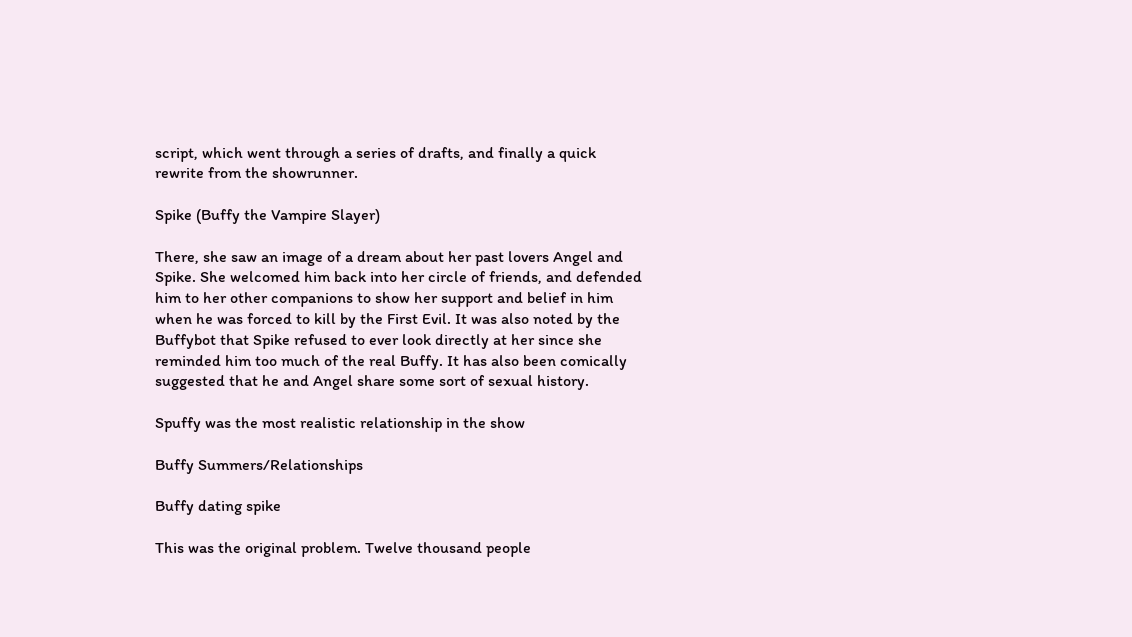script, which went through a series of drafts, and finally a quick rewrite from the showrunner.

Spike (Buffy the Vampire Slayer)

There, she saw an image of a dream about her past lovers Angel and Spike. She welcomed him back into her circle of friends, and defended him to her other companions to show her support and belief in him when he was forced to kill by the First Evil. It was also noted by the Buffybot that Spike refused to ever look directly at her since she reminded him too much of the real Buffy. It has also been comically suggested that he and Angel share some sort of sexual history.

Spuffy was the most realistic relationship in the show

Buffy Summers/Relationships

Buffy dating spike

This was the original problem. Twelve thousand people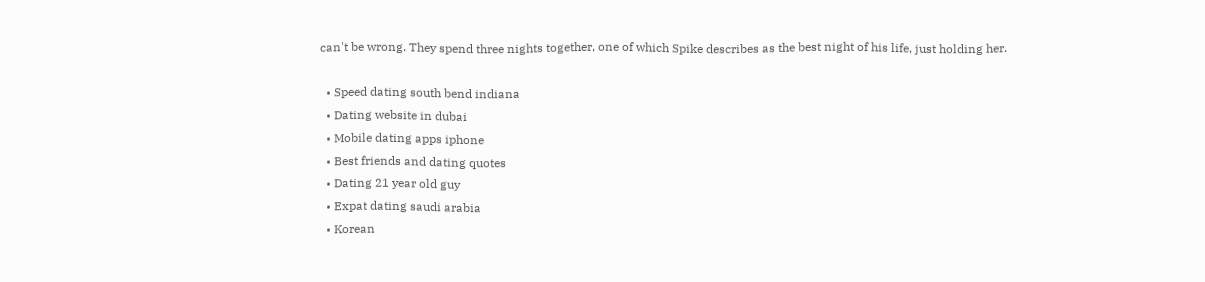can't be wrong. They spend three nights together, one of which Spike describes as the best night of his life, just holding her.

  • Speed dating south bend indiana
  • Dating website in dubai
  • Mobile dating apps iphone
  • Best friends and dating quotes
  • Dating 21 year old guy
  • Expat dating saudi arabia
  • Korean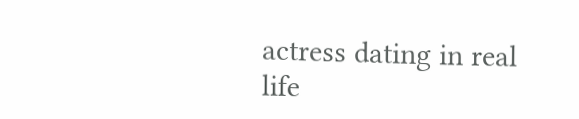actress dating in real life